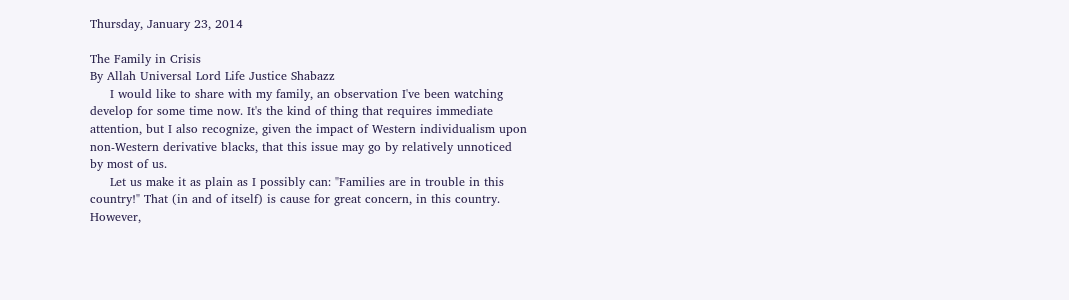Thursday, January 23, 2014

The Family in Crisis
By Allah Universal Lord Life Justice Shabazz
     I would like to share with my family, an observation I've been watching develop for some time now. It's the kind of thing that requires immediate attention, but I also recognize, given the impact of Western individualism upon non-Western derivative blacks, that this issue may go by relatively unnoticed by most of us.
     Let us make it as plain as I possibly can: "Families are in trouble in this country!" That (in and of itself) is cause for great concern, in this country. However,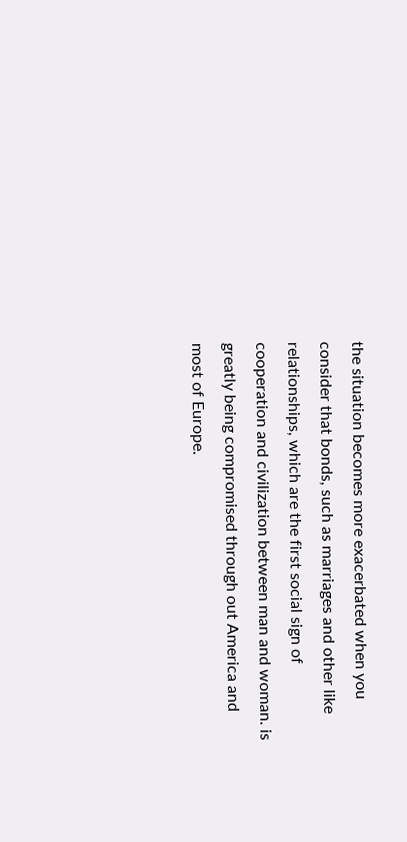the situation becomes more exacerbated when you consider that bonds, such as marriages and other like relationships, which are the first social sign of cooperation and civilization between man and woman. is greatly being compromised through out America and most of Europe.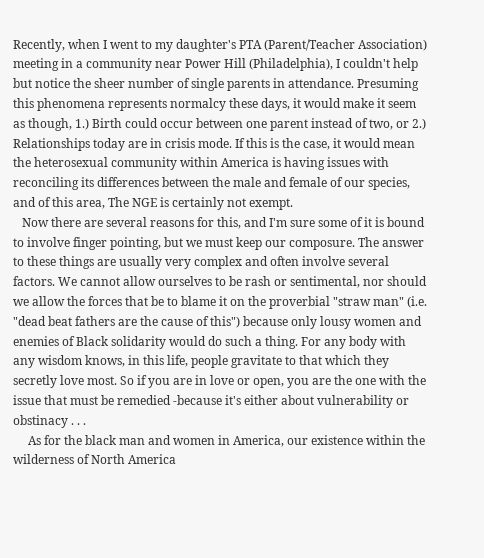Recently, when I went to my daughter's PTA (Parent/Teacher Association) meeting in a community near Power Hill (Philadelphia), I couldn't help but notice the sheer number of single parents in attendance. Presuming this phenomena represents normalcy these days, it would make it seem as though, 1.) Birth could occur between one parent instead of two, or 2.) Relationships today are in crisis mode. If this is the case, it would mean the heterosexual community within America is having issues with reconciling its differences between the male and female of our species, and of this area, The NGE is certainly not exempt.
   Now there are several reasons for this, and I'm sure some of it is bound to involve finger pointing, but we must keep our composure. The answer to these things are usually very complex and often involve several factors. We cannot allow ourselves to be rash or sentimental, nor should we allow the forces that be to blame it on the proverbial "straw man" (i.e. "dead beat fathers are the cause of this") because only lousy women and enemies of Black solidarity would do such a thing. For any body with any wisdom knows, in this life, people gravitate to that which they secretly love most. So if you are in love or open, you are the one with the issue that must be remedied -because it's either about vulnerability or obstinacy . . .
     As for the black man and women in America, our existence within the wilderness of North America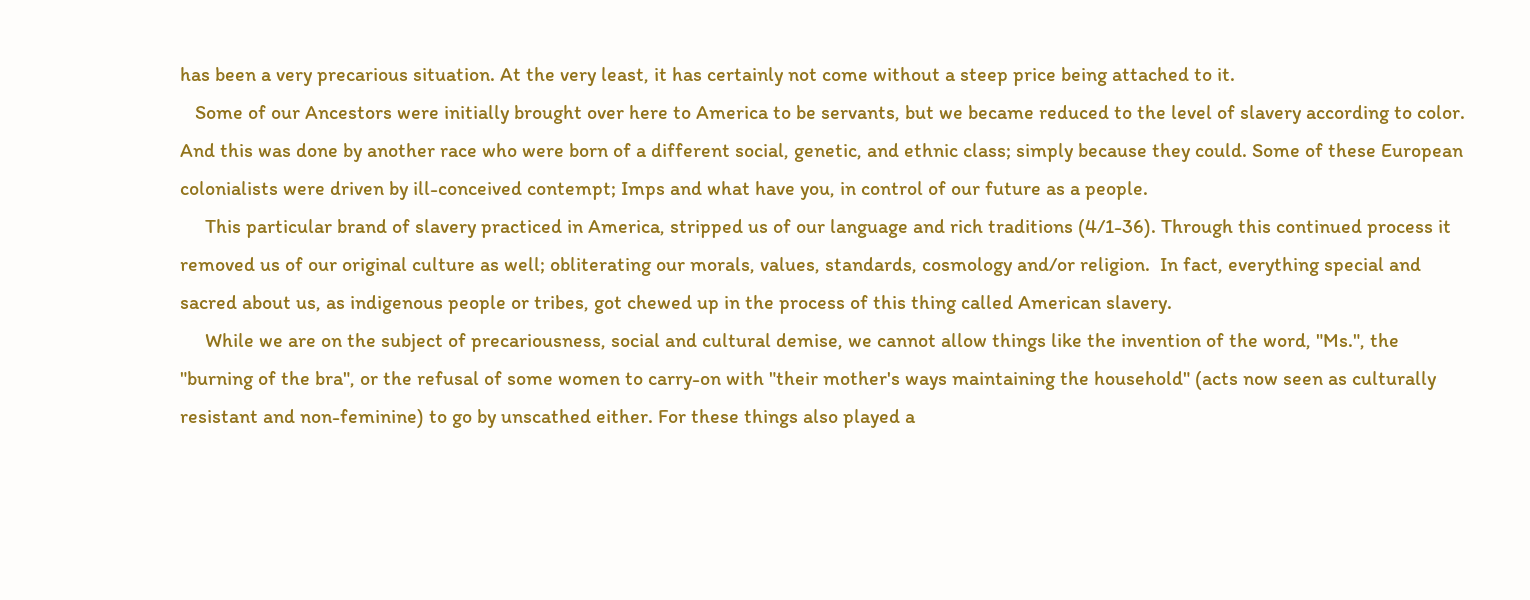has been a very precarious situation. At the very least, it has certainly not come without a steep price being attached to it.
   Some of our Ancestors were initially brought over here to America to be servants, but we became reduced to the level of slavery according to color. And this was done by another race who were born of a different social, genetic, and ethnic class; simply because they could. Some of these European colonialists were driven by ill-conceived contempt; Imps and what have you, in control of our future as a people.
     This particular brand of slavery practiced in America, stripped us of our language and rich traditions (4/1-36). Through this continued process it removed us of our original culture as well; obliterating our morals, values, standards, cosmology and/or religion.  In fact, everything special and sacred about us, as indigenous people or tribes, got chewed up in the process of this thing called American slavery.
     While we are on the subject of precariousness, social and cultural demise, we cannot allow things like the invention of the word, "Ms.", the "burning of the bra", or the refusal of some women to carry-on with "their mother's ways maintaining the household" (acts now seen as culturally resistant and non-feminine) to go by unscathed either. For these things also played a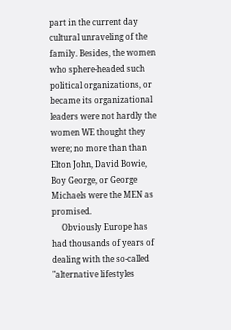part in the current day cultural unraveling of the family. Besides, the women who sphere-headed such political organizations, or became its organizational leaders were not hardly the women WE thought they were; no more than than Elton John, David Bowie, Boy George, or George Michaels were the MEN as promised.
     Obviously Europe has had thousands of years of dealing with the so-called "alternative lifestyles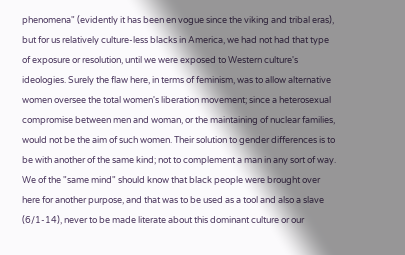phenomena" (evidently it has been en vogue since the viking and tribal eras), but for us relatively culture-less blacks in America, we had not had that type of exposure or resolution, until we were exposed to Western culture's ideologies. Surely the flaw here, in terms of feminism, was to allow alternative women oversee the total women's liberation movement; since a heterosexual compromise between men and woman, or the maintaining of nuclear families,  would not be the aim of such women. Their solution to gender differences is to be with another of the same kind; not to complement a man in any sort of way. We of the "same mind" should know that black people were brought over here for another purpose, and that was to be used as a tool and also a slave (6/1-14), never to be made literate about this dominant culture or our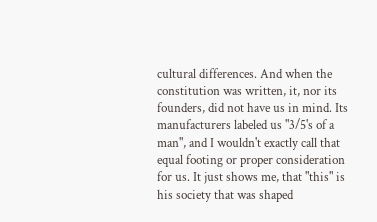cultural differences. And when the constitution was written, it, nor its founders, did not have us in mind. Its manufacturers labeled us "3/5's of a man", and I wouldn't exactly call that equal footing or proper consideration for us. It just shows me, that "this" is his society that was shaped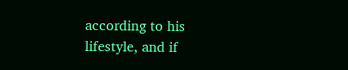according to his lifestyle, and if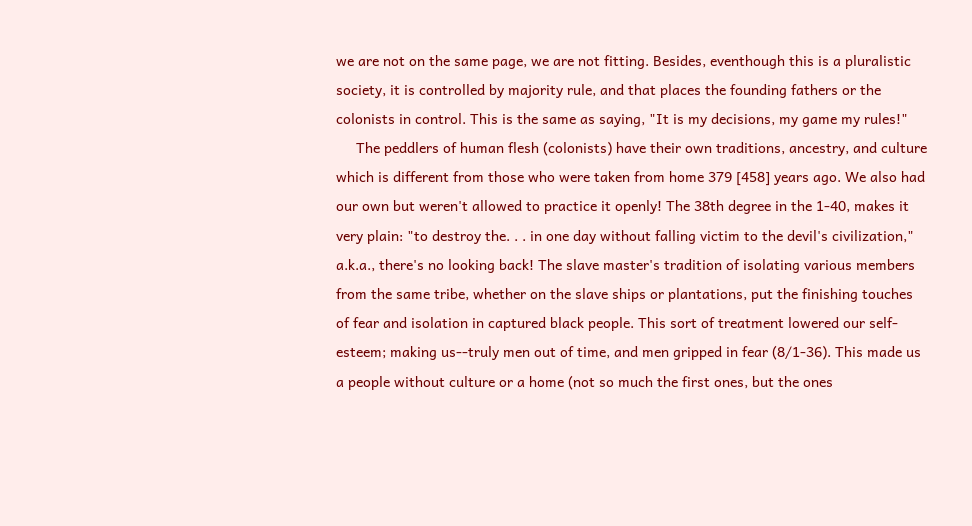we are not on the same page, we are not fitting. Besides, eventhough this is a pluralistic society, it is controlled by majority rule, and that places the founding fathers or the colonists in control. This is the same as saying, "It is my decisions, my game my rules!"
     The peddlers of human flesh (colonists) have their own traditions, ancestry, and culture which is different from those who were taken from home 379 [458] years ago. We also had our own but weren't allowed to practice it openly! The 38th degree in the 1-40, makes it very plain: "to destroy the. . . in one day without falling victim to the devil's civilization,"  a.k.a., there's no looking back! The slave master's tradition of isolating various members from the same tribe, whether on the slave ships or plantations, put the finishing touches of fear and isolation in captured black people. This sort of treatment lowered our self-esteem; making us--truly men out of time, and men gripped in fear (8/1-36). This made us a people without culture or a home (not so much the first ones, but the ones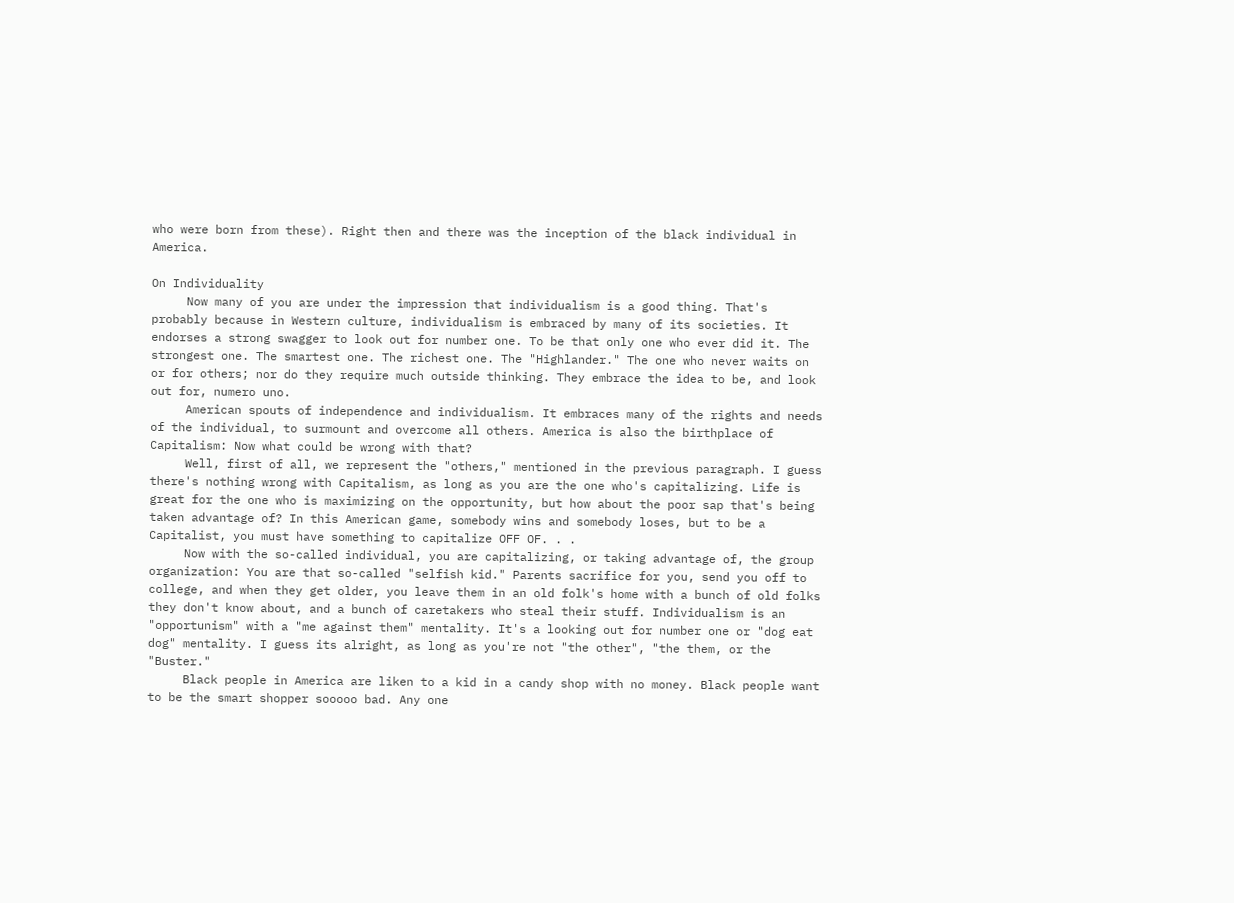who were born from these). Right then and there was the inception of the black individual in America.

On Individuality
     Now many of you are under the impression that individualism is a good thing. That's probably because in Western culture, individualism is embraced by many of its societies. It endorses a strong swagger to look out for number one. To be that only one who ever did it. The strongest one. The smartest one. The richest one. The "Highlander." The one who never waits on or for others; nor do they require much outside thinking. They embrace the idea to be, and look out for, numero uno.
     American spouts of independence and individualism. It embraces many of the rights and needs of the individual, to surmount and overcome all others. America is also the birthplace of Capitalism: Now what could be wrong with that?
     Well, first of all, we represent the "others," mentioned in the previous paragraph. I guess there's nothing wrong with Capitalism, as long as you are the one who's capitalizing. Life is great for the one who is maximizing on the opportunity, but how about the poor sap that's being taken advantage of? In this American game, somebody wins and somebody loses, but to be a Capitalist, you must have something to capitalize OFF OF. . .
     Now with the so-called individual, you are capitalizing, or taking advantage of, the group organization: You are that so-called "selfish kid." Parents sacrifice for you, send you off to college, and when they get older, you leave them in an old folk's home with a bunch of old folks they don't know about, and a bunch of caretakers who steal their stuff. Individualism is an "opportunism" with a "me against them" mentality. It's a looking out for number one or "dog eat dog" mentality. I guess its alright, as long as you're not "the other", "the them, or the "Buster."
     Black people in America are liken to a kid in a candy shop with no money. Black people want to be the smart shopper sooooo bad. Any one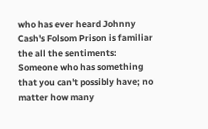who has ever heard Johnny Cash's Folsom Prison is familiar the all the sentiments: Someone who has something that you can't possibly have; no matter how many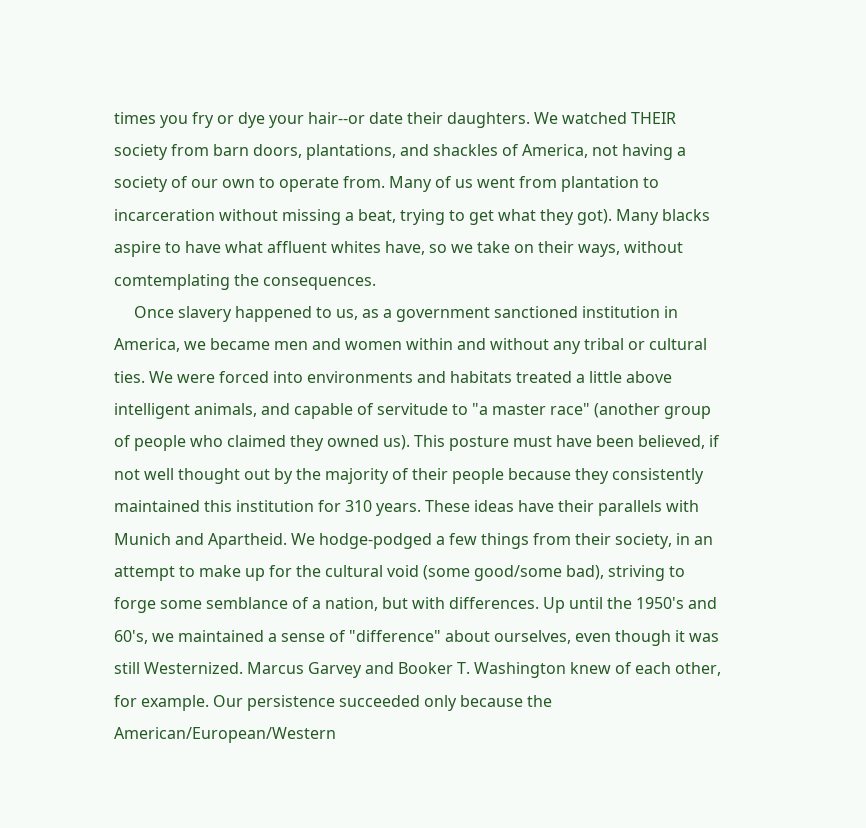times you fry or dye your hair--or date their daughters. We watched THEIR society from barn doors, plantations, and shackles of America, not having a society of our own to operate from. Many of us went from plantation to incarceration without missing a beat, trying to get what they got). Many blacks aspire to have what affluent whites have, so we take on their ways, without comtemplating the consequences.
     Once slavery happened to us, as a government sanctioned institution in America, we became men and women within and without any tribal or cultural ties. We were forced into environments and habitats treated a little above intelligent animals, and capable of servitude to "a master race" (another group of people who claimed they owned us). This posture must have been believed, if not well thought out by the majority of their people because they consistently maintained this institution for 310 years. These ideas have their parallels with Munich and Apartheid. We hodge-podged a few things from their society, in an attempt to make up for the cultural void (some good/some bad), striving to forge some semblance of a nation, but with differences. Up until the 1950's and 60's, we maintained a sense of "difference" about ourselves, even though it was still Westernized. Marcus Garvey and Booker T. Washington knew of each other, for example. Our persistence succeeded only because the American/European/Western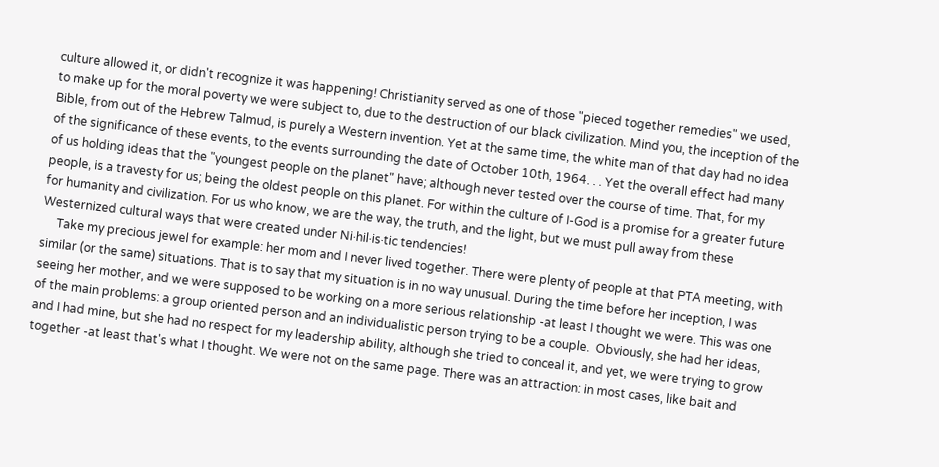culture allowed it, or didn't recognize it was happening! Christianity served as one of those "pieced together remedies" we used, to make up for the moral poverty we were subject to, due to the destruction of our black civilization. Mind you, the inception of the Bible, from out of the Hebrew Talmud, is purely a Western invention. Yet at the same time, the white man of that day had no idea of the significance of these events, to the events surrounding the date of October 10th, 1964. . . Yet the overall effect had many of us holding ideas that the "youngest people on the planet" have; although never tested over the course of time. That, for my people, is a travesty for us; being the oldest people on this planet. For within the culture of I-God is a promise for a greater future for humanity and civilization. For us who know, we are the way, the truth, and the light, but we must pull away from these Westernized cultural ways that were created under Ni·hil·is·tic tendencies!
     Take my precious jewel for example: her mom and I never lived together. There were plenty of people at that PTA meeting, with similar (or the same) situations. That is to say that my situation is in no way unusual. During the time before her inception, I was seeing her mother, and we were supposed to be working on a more serious relationship -at least I thought we were. This was one of the main problems: a group oriented person and an individualistic person trying to be a couple.  Obviously, she had her ideas, and I had mine, but she had no respect for my leadership ability, although she tried to conceal it, and yet, we were trying to grow together -at least that's what I thought. We were not on the same page. There was an attraction: in most cases, like bait and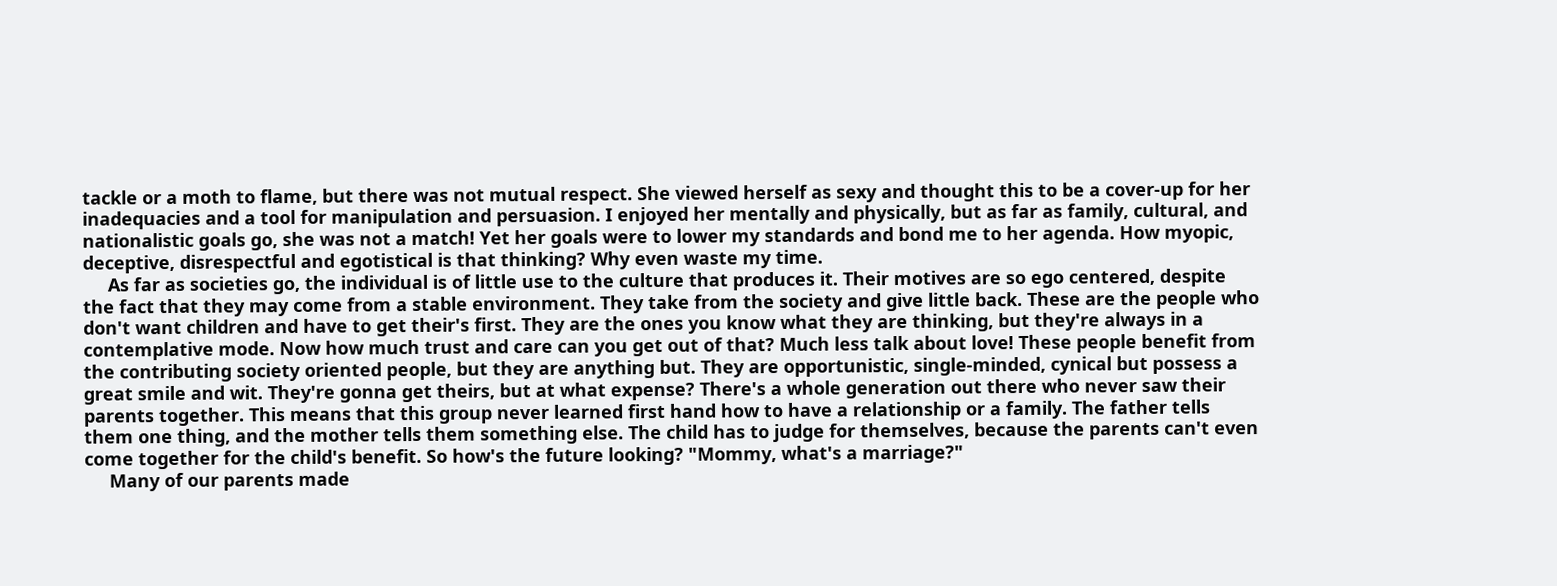tackle or a moth to flame, but there was not mutual respect. She viewed herself as sexy and thought this to be a cover-up for her inadequacies and a tool for manipulation and persuasion. I enjoyed her mentally and physically, but as far as family, cultural, and nationalistic goals go, she was not a match! Yet her goals were to lower my standards and bond me to her agenda. How myopic, deceptive, disrespectful and egotistical is that thinking? Why even waste my time.
     As far as societies go, the individual is of little use to the culture that produces it. Their motives are so ego centered, despite the fact that they may come from a stable environment. They take from the society and give little back. These are the people who don't want children and have to get their's first. They are the ones you know what they are thinking, but they're always in a contemplative mode. Now how much trust and care can you get out of that? Much less talk about love! These people benefit from the contributing society oriented people, but they are anything but. They are opportunistic, single-minded, cynical but possess a great smile and wit. They're gonna get theirs, but at what expense? There's a whole generation out there who never saw their parents together. This means that this group never learned first hand how to have a relationship or a family. The father tells them one thing, and the mother tells them something else. The child has to judge for themselves, because the parents can't even come together for the child's benefit. So how's the future looking? "Mommy, what's a marriage?"
     Many of our parents made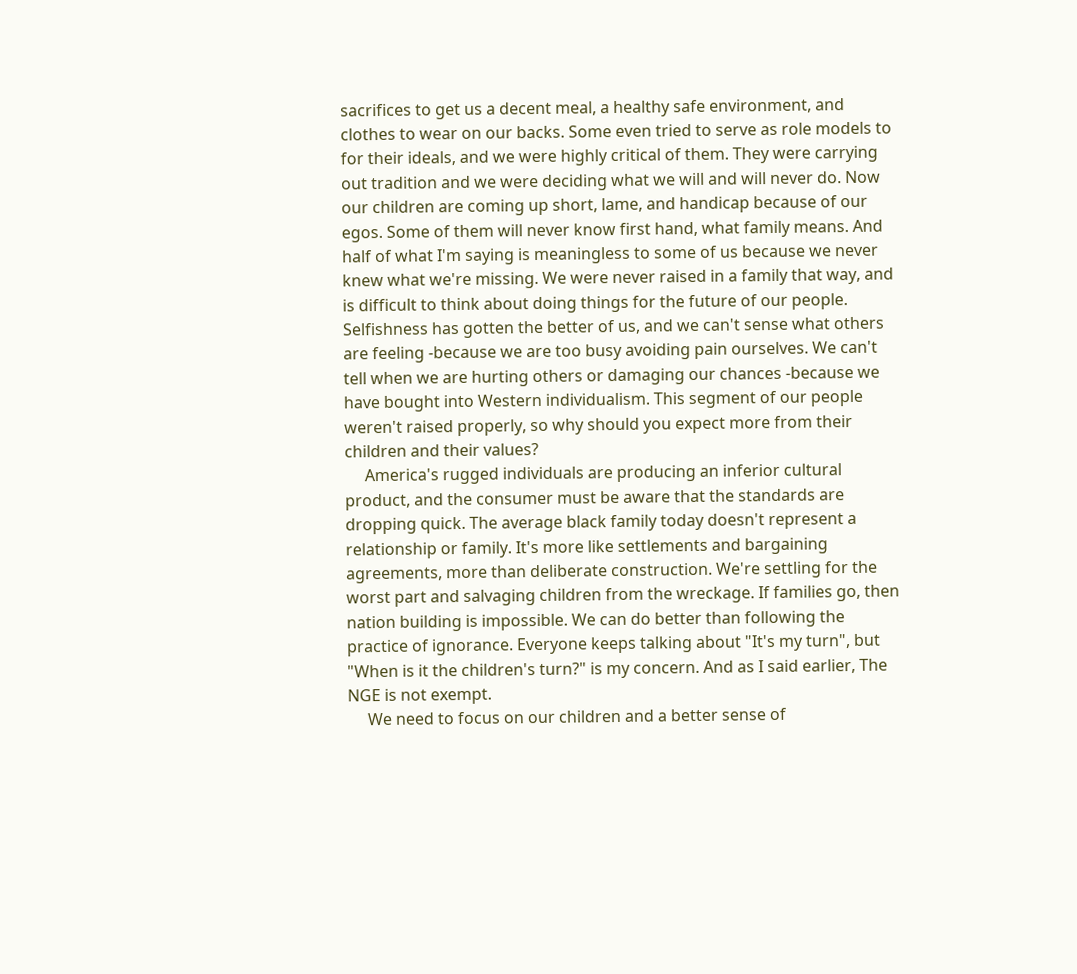sacrifices to get us a decent meal, a healthy safe environment, and clothes to wear on our backs. Some even tried to serve as role models to for their ideals, and we were highly critical of them. They were carrying out tradition and we were deciding what we will and will never do. Now our children are coming up short, lame, and handicap because of our egos. Some of them will never know first hand, what family means. And half of what I'm saying is meaningless to some of us because we never knew what we're missing. We were never raised in a family that way, and is difficult to think about doing things for the future of our people. Selfishness has gotten the better of us, and we can't sense what others are feeling -because we are too busy avoiding pain ourselves. We can't tell when we are hurting others or damaging our chances -because we have bought into Western individualism. This segment of our people weren't raised properly, so why should you expect more from their children and their values?
     America's rugged individuals are producing an inferior cultural product, and the consumer must be aware that the standards are dropping quick. The average black family today doesn't represent a relationship or family. It's more like settlements and bargaining agreements, more than deliberate construction. We're settling for the worst part and salvaging children from the wreckage. If families go, then nation building is impossible. We can do better than following the practice of ignorance. Everyone keeps talking about "It's my turn", but "When is it the children's turn?" is my concern. And as I said earlier, The NGE is not exempt.
     We need to focus on our children and a better sense of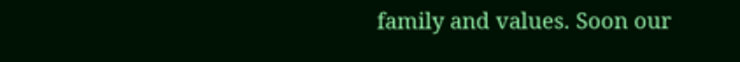family and values. Soon our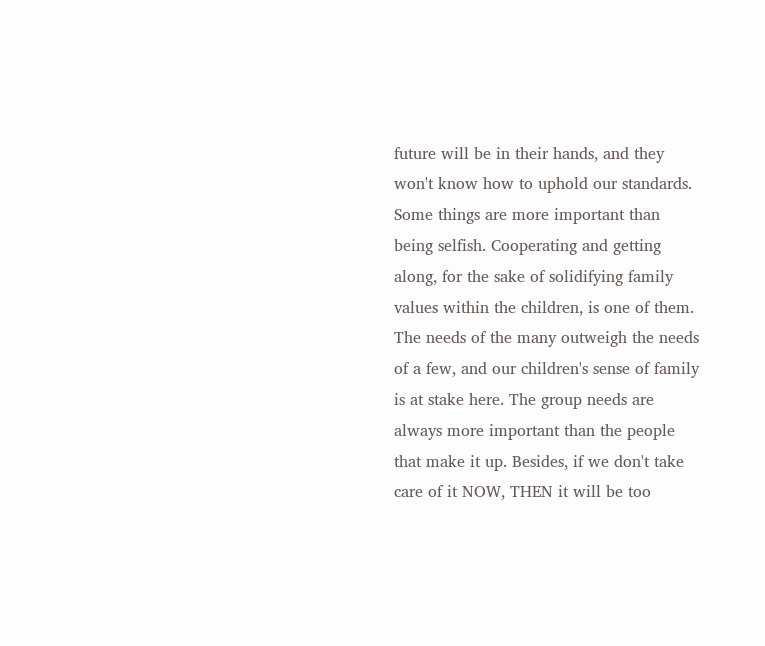future will be in their hands, and they won't know how to uphold our standards. Some things are more important than being selfish. Cooperating and getting along, for the sake of solidifying family values within the children, is one of them. The needs of the many outweigh the needs of a few, and our children's sense of family is at stake here. The group needs are always more important than the people that make it up. Besides, if we don't take care of it NOW, THEN it will be too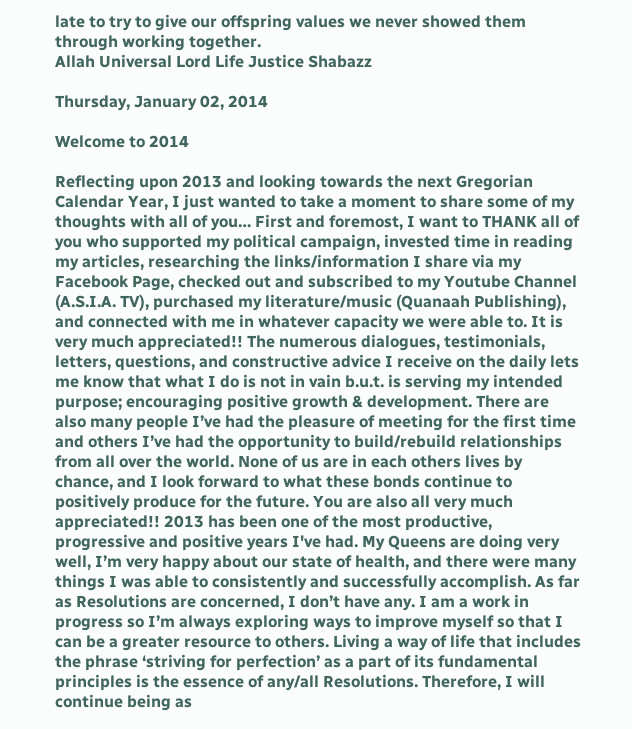late to try to give our offspring values we never showed them through working together.
Allah Universal Lord Life Justice Shabazz

Thursday, January 02, 2014

Welcome to 2014

Reflecting upon 2013 and looking towards the next Gregorian Calendar Year, I just wanted to take a moment to share some of my thoughts with all of you… First and foremost, I want to THANK all of you who supported my political campaign, invested time in reading my articles, researching the links/information I share via my Facebook Page, checked out and subscribed to my Youtube Channel (A.S.I.A. TV), purchased my literature/music (Quanaah Publishing), and connected with me in whatever capacity we were able to. It is very much appreciated!! The numerous dialogues, testimonials, letters, questions, and constructive advice I receive on the daily lets me know that what I do is not in vain b.u.t. is serving my intended purpose; encouraging positive growth & development. There are also many people I’ve had the pleasure of meeting for the first time and others I’ve had the opportunity to build/rebuild relationships from all over the world. None of us are in each others lives by chance, and I look forward to what these bonds continue to positively produce for the future. You are also all very much appreciated!! 2013 has been one of the most productive, progressive and positive years I've had. My Queens are doing very well, I’m very happy about our state of health, and there were many things I was able to consistently and successfully accomplish. As far as Resolutions are concerned, I don’t have any. I am a work in progress so I’m always exploring ways to improve myself so that I can be a greater resource to others. Living a way of life that includes the phrase ‘striving for perfection’ as a part of its fundamental principles is the essence of any/all Resolutions. Therefore, I will continue being as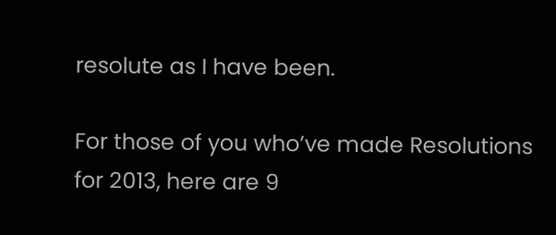resolute as I have been.

For those of you who’ve made Resolutions for 2013, here are 9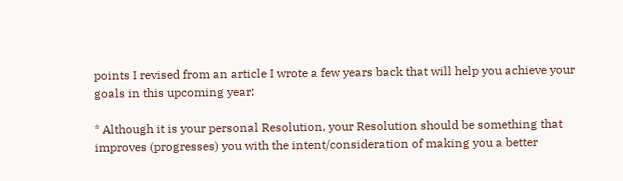points I revised from an article I wrote a few years back that will help you achieve your goals in this upcoming year:

* Although it is your personal Resolution, your Resolution should be something that improves (progresses) you with the intent/consideration of making you a better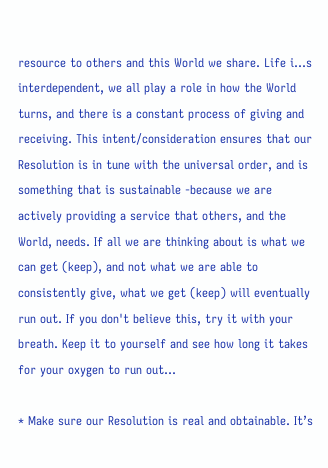resource to others and this World we share. Life i...s interdependent, we all play a role in how the World turns, and there is a constant process of giving and receiving. This intent/consideration ensures that our Resolution is in tune with the universal order, and is something that is sustainable -because we are actively providing a service that others, and the World, needs. If all we are thinking about is what we can get (keep), and not what we are able to consistently give, what we get (keep) will eventually run out. If you don't believe this, try it with your breath. Keep it to yourself and see how long it takes for your oxygen to run out...

* Make sure our Resolution is real and obtainable. It’s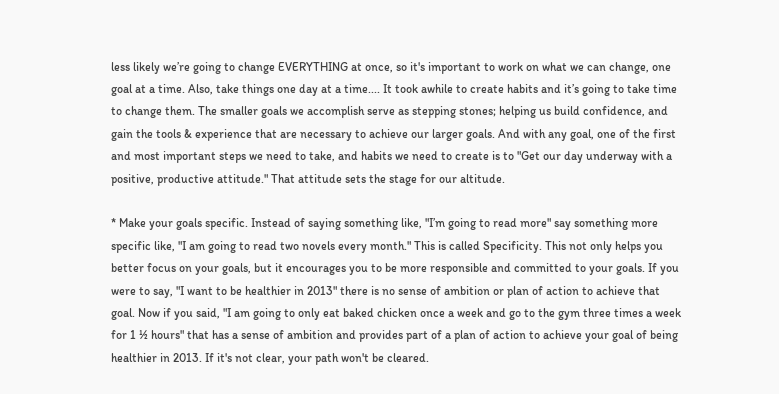less likely we’re going to change EVERYTHING at once, so it's important to work on what we can change, one goal at a time. Also, take things one day at a time.... It took awhile to create habits and it’s going to take time to change them. The smaller goals we accomplish serve as stepping stones; helping us build confidence, and gain the tools & experience that are necessary to achieve our larger goals. And with any goal, one of the first and most important steps we need to take, and habits we need to create is to "Get our day underway with a positive, productive attitude." That attitude sets the stage for our altitude.

* Make your goals specific. Instead of saying something like, "I’m going to read more" say something more specific like, "I am going to read two novels every month." This is called Specificity. This not only helps you better focus on your goals, but it encourages you to be more responsible and committed to your goals. If you were to say, "I want to be healthier in 2013" there is no sense of ambition or plan of action to achieve that goal. Now if you said, "I am going to only eat baked chicken once a week and go to the gym three times a week for 1 ½ hours" that has a sense of ambition and provides part of a plan of action to achieve your goal of being healthier in 2013. If it's not clear, your path won't be cleared.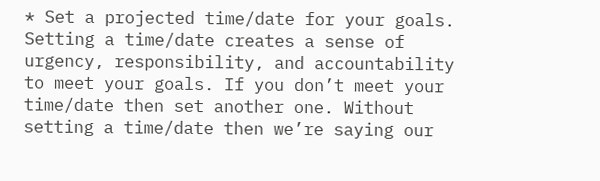* Set a projected time/date for your goals. Setting a time/date creates a sense of urgency, responsibility, and accountability to meet your goals. If you don’t meet your time/date then set another one. Without setting a time/date then we’re saying our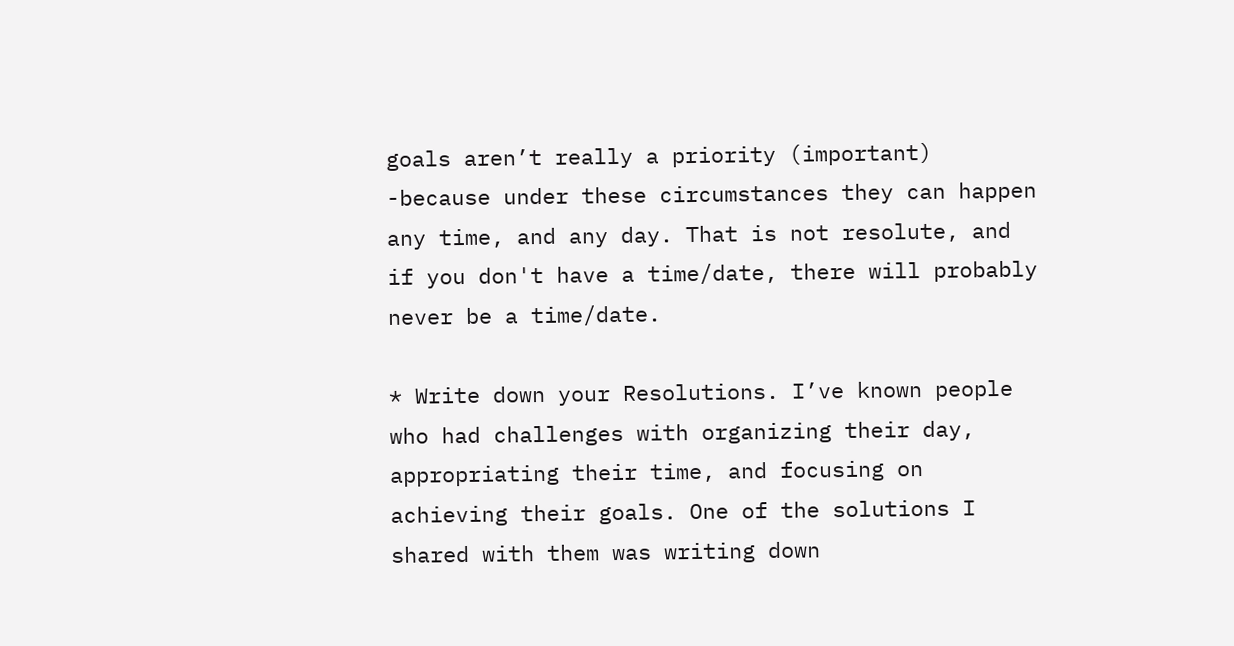goals aren’t really a priority (important) -because under these circumstances they can happen any time, and any day. That is not resolute, and if you don't have a time/date, there will probably never be a time/date.

* Write down your Resolutions. I’ve known people who had challenges with organizing their day, appropriating their time, and focusing on achieving their goals. One of the solutions I shared with them was writing down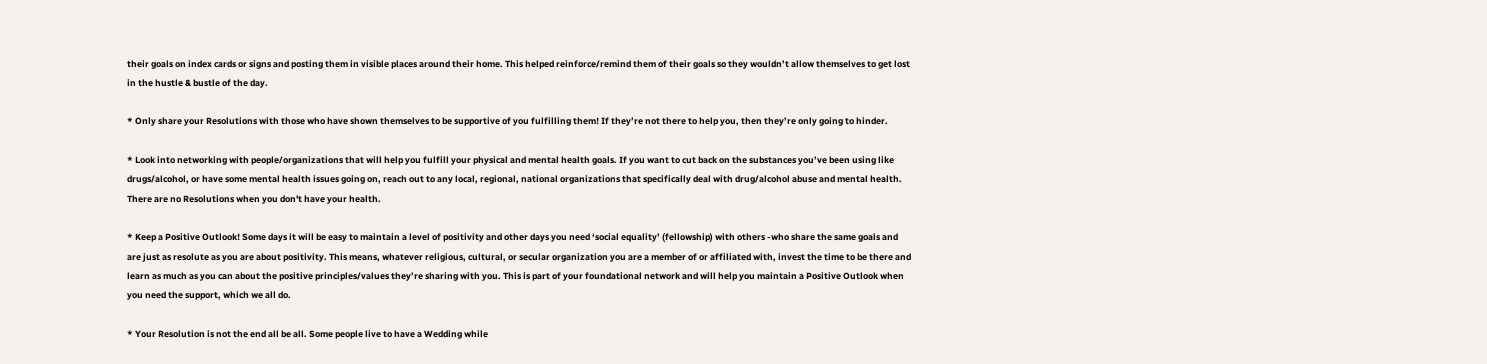their goals on index cards or signs and posting them in visible places around their home. This helped reinforce/remind them of their goals so they wouldn’t allow themselves to get lost in the hustle & bustle of the day.

* Only share your Resolutions with those who have shown themselves to be supportive of you fulfilling them! If they’re not there to help you, then they’re only going to hinder.

* Look into networking with people/organizations that will help you fulfill your physical and mental health goals. If you want to cut back on the substances you’ve been using like drugs/alcohol, or have some mental health issues going on, reach out to any local, regional, national organizations that specifically deal with drug/alcohol abuse and mental health. There are no Resolutions when you don't have your health.

* Keep a Positive Outlook! Some days it will be easy to maintain a level of positivity and other days you need ‘social equality’ (fellowship) with others -who share the same goals and are just as resolute as you are about positivity. This means, whatever religious, cultural, or secular organization you are a member of or affiliated with, invest the time to be there and learn as much as you can about the positive principles/values they’re sharing with you. This is part of your foundational network and will help you maintain a Positive Outlook when you need the support, which we all do.

* Your Resolution is not the end all be all. Some people live to have a Wedding while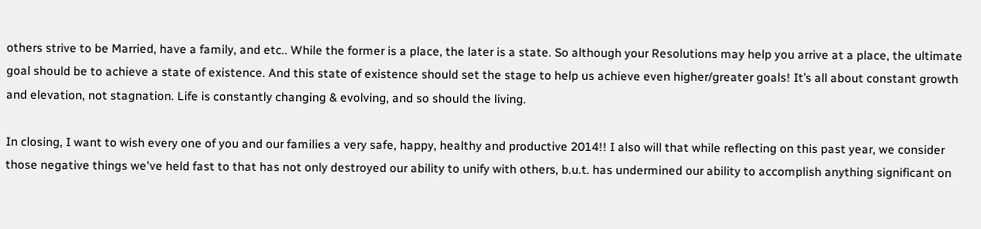others strive to be Married, have a family, and etc.. While the former is a place, the later is a state. So although your Resolutions may help you arrive at a place, the ultimate goal should be to achieve a state of existence. And this state of existence should set the stage to help us achieve even higher/greater goals! It’s all about constant growth and elevation, not stagnation. Life is constantly changing & evolving, and so should the living.

In closing, I want to wish every one of you and our families a very safe, happy, healthy and productive 2014!! I also will that while reflecting on this past year, we consider those negative things we've held fast to that has not only destroyed our ability to unify with others, b.u.t. has undermined our ability to accomplish anything significant on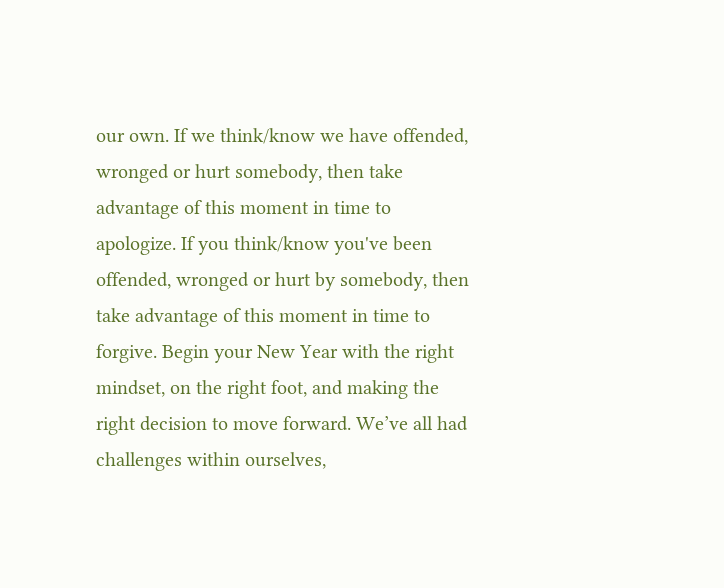our own. If we think/know we have offended, wronged or hurt somebody, then take advantage of this moment in time to apologize. If you think/know you've been offended, wronged or hurt by somebody, then take advantage of this moment in time to forgive. Begin your New Year with the right mindset, on the right foot, and making the right decision to move forward. We’ve all had challenges within ourselves,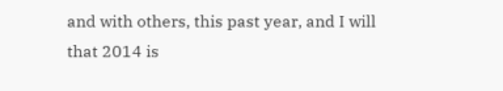and with others, this past year, and I will that 2014 is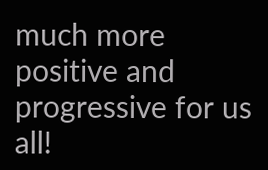much more positive and progressive for us all!